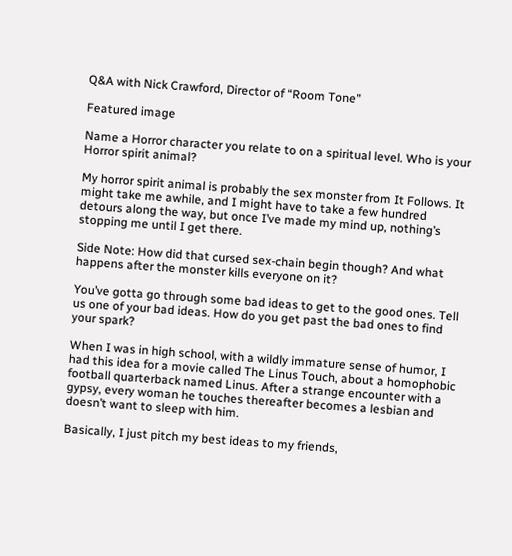Q&A with Nick Crawford, Director of “Room Tone”

Featured image

Name a Horror character you relate to on a spiritual level. Who is your Horror spirit animal?

My horror spirit animal is probably the sex monster from It Follows. It might take me awhile, and I might have to take a few hundred detours along the way, but once I’ve made my mind up, nothing’s stopping me until I get there.

Side Note: How did that cursed sex-chain begin though? And what happens after the monster kills everyone on it?

You’ve gotta go through some bad ideas to get to the good ones. Tell us one of your bad ideas. How do you get past the bad ones to find your spark?

When I was in high school, with a wildly immature sense of humor, I had this idea for a movie called The Linus Touch, about a homophobic football quarterback named Linus. After a strange encounter with a gypsy, every woman he touches thereafter becomes a lesbian and doesn’t want to sleep with him.

Basically, I just pitch my best ideas to my friends,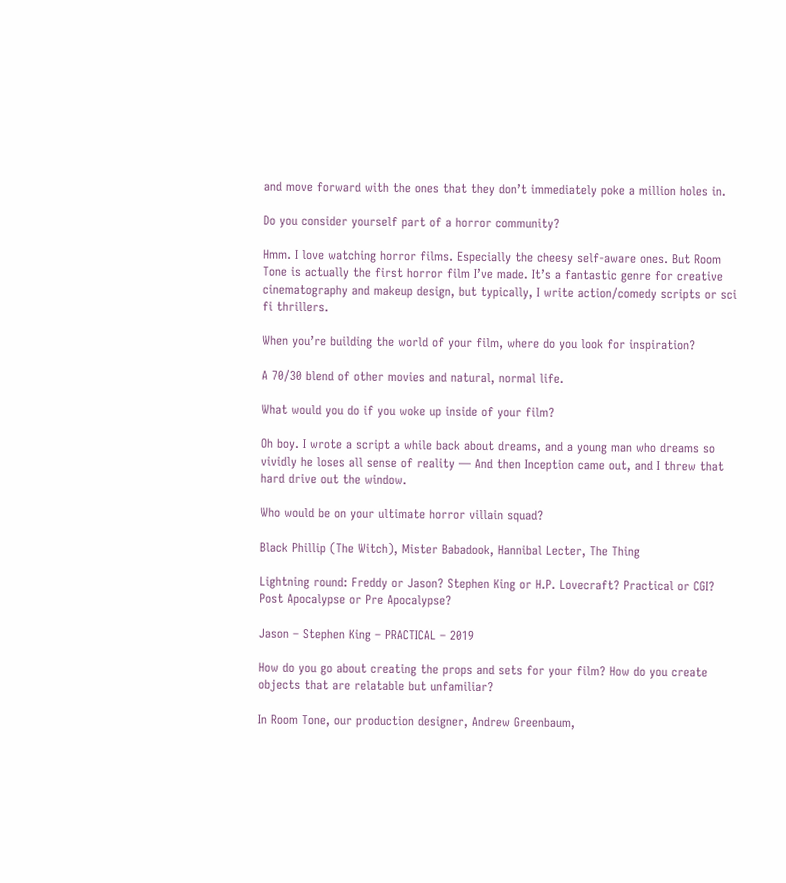and move forward with the ones that they don’t immediately poke a million holes in.

Do you consider yourself part of a horror community?

Hmm. I love watching horror films. Especially the cheesy self-aware ones. But Room Tone is actually the first horror film I’ve made. It’s a fantastic genre for creative cinematography and makeup design, but typically, I write action/comedy scripts or sci fi thrillers.

When you’re building the world of your film, where do you look for inspiration?

A 70/30 blend of other movies and natural, normal life.

What would you do if you woke up inside of your film?

Oh boy. I wrote a script a while back about dreams, and a young man who dreams so vividly he loses all sense of reality — And then Inception came out, and I threw that hard drive out the window.

Who would be on your ultimate horror villain squad?

Black Phillip (The Witch), Mister Babadook, Hannibal Lecter, The Thing

Lightning round: Freddy or Jason? Stephen King or H.P. Lovecraft? Practical or CGI? Post Apocalypse or Pre Apocalypse?

Jason – Stephen King – PRACTICAL – 2019

How do you go about creating the props and sets for your film? How do you create objects that are relatable but unfamiliar?

In Room Tone, our production designer, Andrew Greenbaum,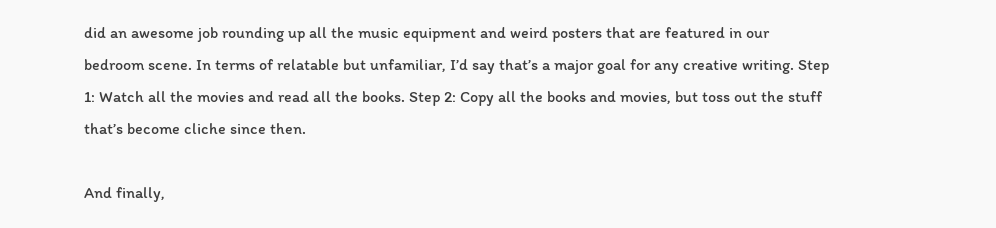did an awesome job rounding up all the music equipment and weird posters that are featured in our bedroom scene. In terms of relatable but unfamiliar, I’d say that’s a major goal for any creative writing. Step 1: Watch all the movies and read all the books. Step 2: Copy all the books and movies, but toss out the stuff that’s become cliche since then.

And finally,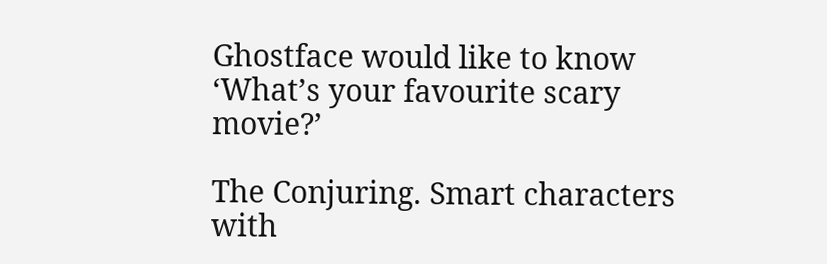Ghostface would like to know ‘What’s your favourite scary movie?’

The Conjuring. Smart characters with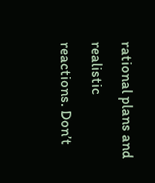rational plans and realistic reactions. Don’t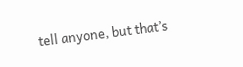tell anyone, but that’s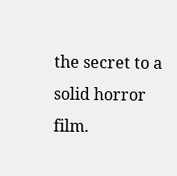the secret to a solid horror film.